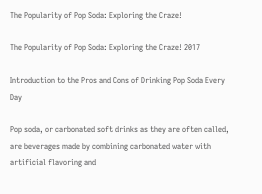The Popularity of Pop Soda: Exploring the Craze!

The Popularity of Pop Soda: Exploring the Craze! 2017

Introduction to the Pros and Cons of Drinking Pop Soda Every Day

Pop soda, or carbonated soft drinks as they are often called, are beverages made by combining carbonated water with artificial flavoring and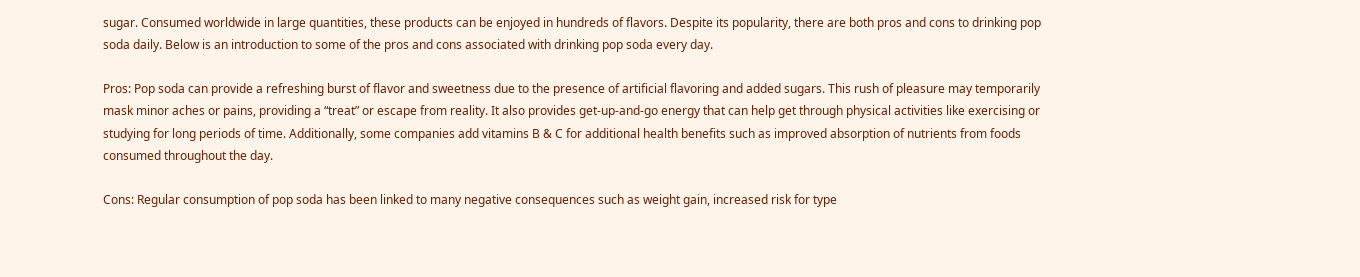sugar. Consumed worldwide in large quantities, these products can be enjoyed in hundreds of flavors. Despite its popularity, there are both pros and cons to drinking pop soda daily. Below is an introduction to some of the pros and cons associated with drinking pop soda every day.

Pros: Pop soda can provide a refreshing burst of flavor and sweetness due to the presence of artificial flavoring and added sugars. This rush of pleasure may temporarily mask minor aches or pains, providing a “treat” or escape from reality. It also provides get-up-and-go energy that can help get through physical activities like exercising or studying for long periods of time. Additionally, some companies add vitamins B & C for additional health benefits such as improved absorption of nutrients from foods consumed throughout the day.

Cons: Regular consumption of pop soda has been linked to many negative consequences such as weight gain, increased risk for type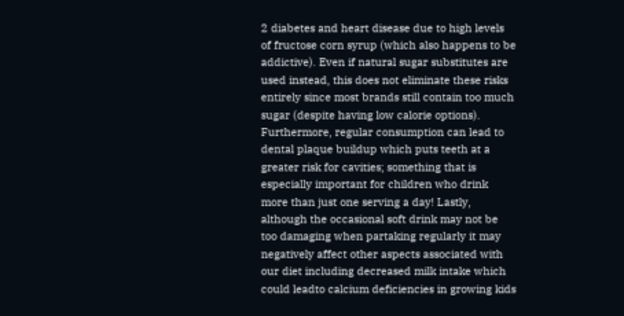2 diabetes and heart disease due to high levels of fructose corn syrup (which also happens to be addictive). Even if natural sugar substitutes are used instead, this does not eliminate these risks entirely since most brands still contain too much sugar (despite having low calorie options). Furthermore, regular consumption can lead to dental plaque buildup which puts teeth at a greater risk for cavities; something that is especially important for children who drink more than just one serving a day! Lastly, although the occasional soft drink may not be too damaging when partaking regularly it may negatively affect other aspects associated with our diet including decreased milk intake which could leadto calcium deficiencies in growing kids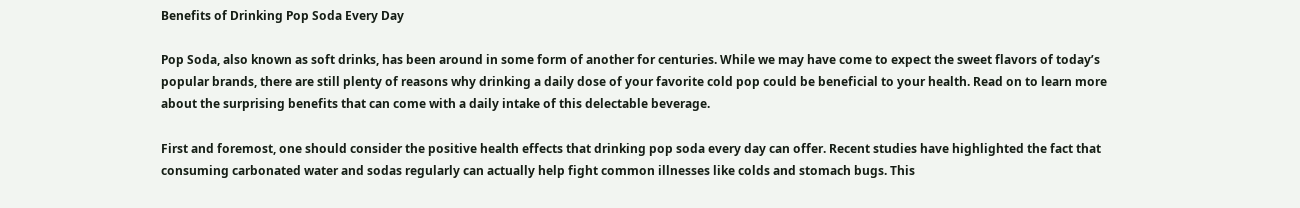Benefits of Drinking Pop Soda Every Day

Pop Soda, also known as soft drinks, has been around in some form of another for centuries. While we may have come to expect the sweet flavors of today’s popular brands, there are still plenty of reasons why drinking a daily dose of your favorite cold pop could be beneficial to your health. Read on to learn more about the surprising benefits that can come with a daily intake of this delectable beverage.

First and foremost, one should consider the positive health effects that drinking pop soda every day can offer. Recent studies have highlighted the fact that consuming carbonated water and sodas regularly can actually help fight common illnesses like colds and stomach bugs. This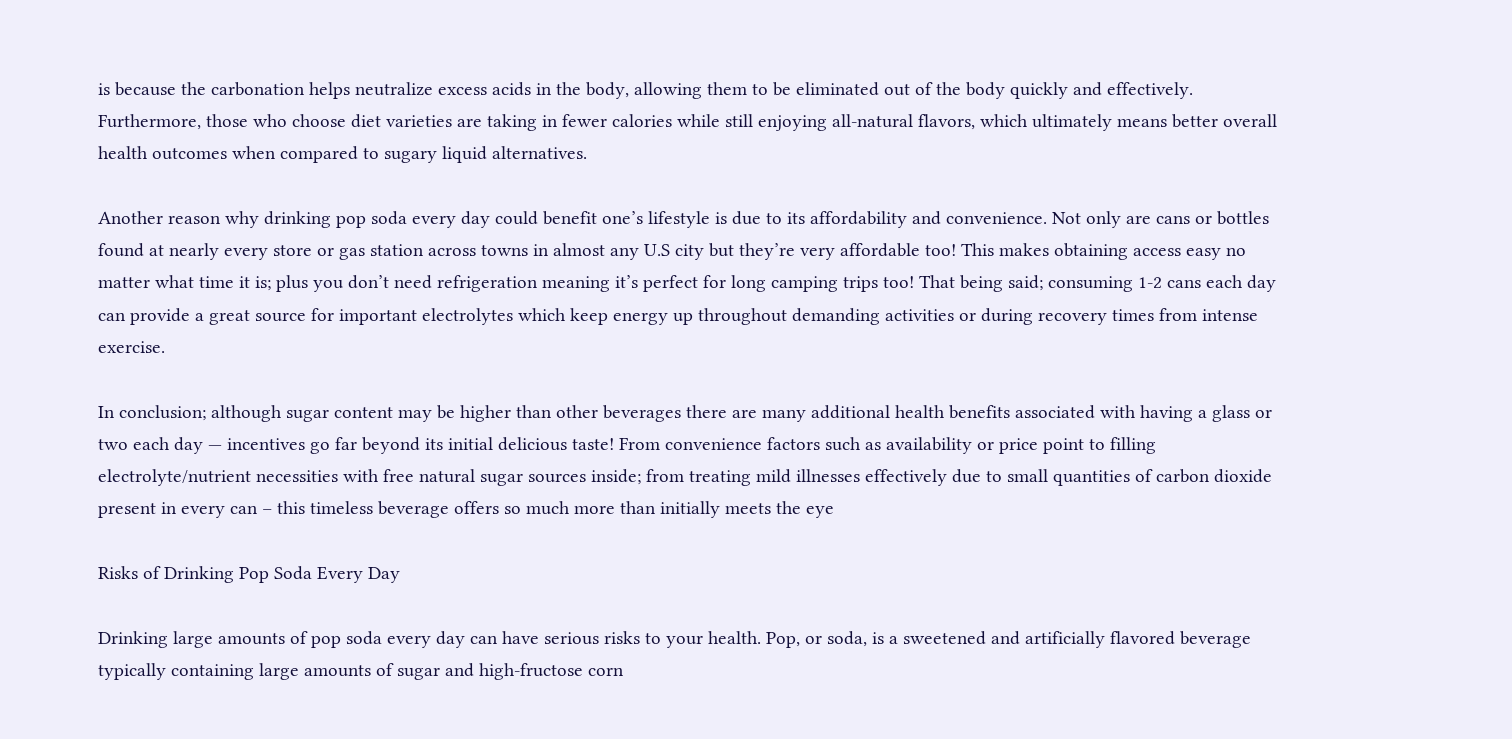is because the carbonation helps neutralize excess acids in the body, allowing them to be eliminated out of the body quickly and effectively. Furthermore, those who choose diet varieties are taking in fewer calories while still enjoying all-natural flavors, which ultimately means better overall health outcomes when compared to sugary liquid alternatives.

Another reason why drinking pop soda every day could benefit one’s lifestyle is due to its affordability and convenience. Not only are cans or bottles found at nearly every store or gas station across towns in almost any U.S city but they’re very affordable too! This makes obtaining access easy no matter what time it is; plus you don’t need refrigeration meaning it’s perfect for long camping trips too! That being said; consuming 1-2 cans each day can provide a great source for important electrolytes which keep energy up throughout demanding activities or during recovery times from intense exercise.

In conclusion; although sugar content may be higher than other beverages there are many additional health benefits associated with having a glass or two each day — incentives go far beyond its initial delicious taste! From convenience factors such as availability or price point to filling electrolyte/nutrient necessities with free natural sugar sources inside; from treating mild illnesses effectively due to small quantities of carbon dioxide present in every can – this timeless beverage offers so much more than initially meets the eye

Risks of Drinking Pop Soda Every Day

Drinking large amounts of pop soda every day can have serious risks to your health. Pop, or soda, is a sweetened and artificially flavored beverage typically containing large amounts of sugar and high-fructose corn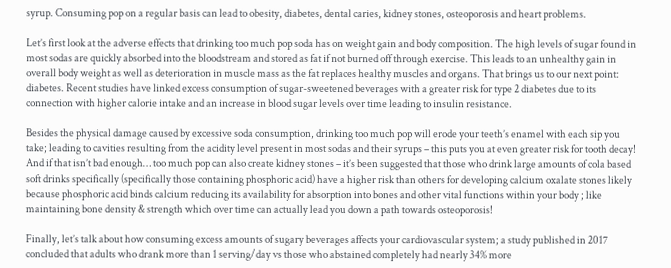syrup. Consuming pop on a regular basis can lead to obesity, diabetes, dental caries, kidney stones, osteoporosis and heart problems.

Let’s first look at the adverse effects that drinking too much pop soda has on weight gain and body composition. The high levels of sugar found in most sodas are quickly absorbed into the bloodstream and stored as fat if not burned off through exercise. This leads to an unhealthy gain in overall body weight as well as deterioration in muscle mass as the fat replaces healthy muscles and organs. That brings us to our next point: diabetes. Recent studies have linked excess consumption of sugar-sweetened beverages with a greater risk for type 2 diabetes due to its connection with higher calorie intake and an increase in blood sugar levels over time leading to insulin resistance.

Besides the physical damage caused by excessive soda consumption, drinking too much pop will erode your teeth’s enamel with each sip you take; leading to cavities resulting from the acidity level present in most sodas and their syrups – this puts you at even greater risk for tooth decay! And if that isn’t bad enough… too much pop can also create kidney stones – it’s been suggested that those who drink large amounts of cola based soft drinks specifically (specifically those containing phosphoric acid) have a higher risk than others for developing calcium oxalate stones likely because phosphoric acid binds calcium reducing its availability for absorption into bones and other vital functions within your body ; like maintaining bone density & strength which over time can actually lead you down a path towards osteoporosis!

Finally, let’s talk about how consuming excess amounts of sugary beverages affects your cardiovascular system; a study published in 2017 concluded that adults who drank more than 1 serving/day vs those who abstained completely had nearly 34% more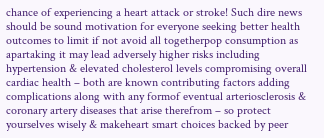chance of experiencing a heart attack or stroke! Such dire news should be sound motivation for everyone seeking better health outcomes to limit if not avoid all togetherpop consumption as apartaking it may lead adversely higher risks including hypertension & elevated cholesterol levels compromising overall cardiac health – both are known contributing factors adding complications along with any formof eventual arteriosclerosis & coronary artery diseases that arise therefrom – so protect yourselves wisely & makeheart smart choices backed by peer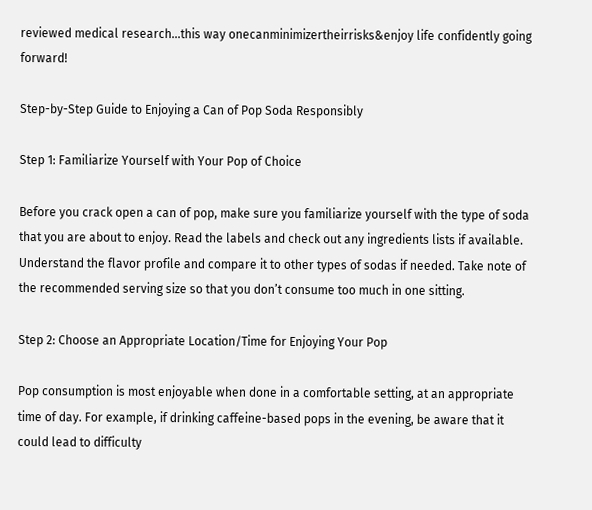reviewed medical research…this way onecanminimizertheirrisks&enjoy life confidently going forward!

Step-by-Step Guide to Enjoying a Can of Pop Soda Responsibly

Step 1: Familiarize Yourself with Your Pop of Choice

Before you crack open a can of pop, make sure you familiarize yourself with the type of soda that you are about to enjoy. Read the labels and check out any ingredients lists if available. Understand the flavor profile and compare it to other types of sodas if needed. Take note of the recommended serving size so that you don’t consume too much in one sitting.

Step 2: Choose an Appropriate Location/Time for Enjoying Your Pop

Pop consumption is most enjoyable when done in a comfortable setting, at an appropriate time of day. For example, if drinking caffeine-based pops in the evening, be aware that it could lead to difficulty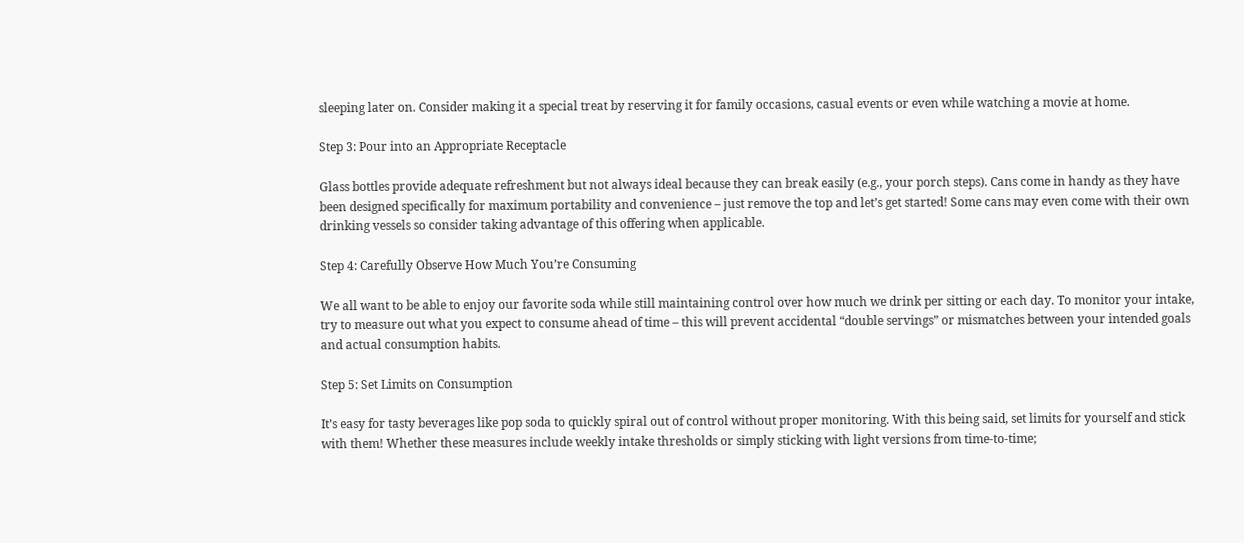sleeping later on. Consider making it a special treat by reserving it for family occasions, casual events or even while watching a movie at home.

Step 3: Pour into an Appropriate Receptacle

Glass bottles provide adequate refreshment but not always ideal because they can break easily (e.g., your porch steps). Cans come in handy as they have been designed specifically for maximum portability and convenience – just remove the top and let’s get started! Some cans may even come with their own drinking vessels so consider taking advantage of this offering when applicable.

Step 4: Carefully Observe How Much You’re Consuming

We all want to be able to enjoy our favorite soda while still maintaining control over how much we drink per sitting or each day. To monitor your intake, try to measure out what you expect to consume ahead of time – this will prevent accidental “double servings” or mismatches between your intended goals and actual consumption habits.

Step 5: Set Limits on Consumption

It’s easy for tasty beverages like pop soda to quickly spiral out of control without proper monitoring. With this being said, set limits for yourself and stick with them! Whether these measures include weekly intake thresholds or simply sticking with light versions from time-to-time;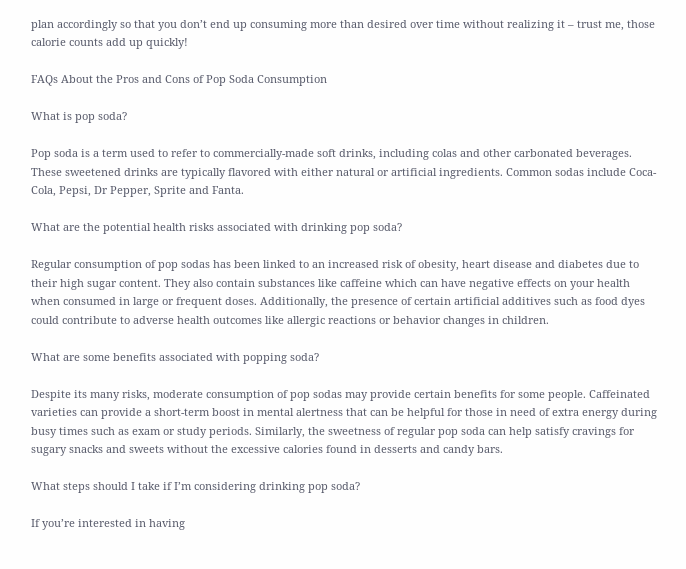plan accordingly so that you don’t end up consuming more than desired over time without realizing it – trust me, those calorie counts add up quickly!

FAQs About the Pros and Cons of Pop Soda Consumption

What is pop soda?

Pop soda is a term used to refer to commercially-made soft drinks, including colas and other carbonated beverages. These sweetened drinks are typically flavored with either natural or artificial ingredients. Common sodas include Coca-Cola, Pepsi, Dr Pepper, Sprite and Fanta.

What are the potential health risks associated with drinking pop soda?

Regular consumption of pop sodas has been linked to an increased risk of obesity, heart disease and diabetes due to their high sugar content. They also contain substances like caffeine which can have negative effects on your health when consumed in large or frequent doses. Additionally, the presence of certain artificial additives such as food dyes could contribute to adverse health outcomes like allergic reactions or behavior changes in children.

What are some benefits associated with popping soda?

Despite its many risks, moderate consumption of pop sodas may provide certain benefits for some people. Caffeinated varieties can provide a short-term boost in mental alertness that can be helpful for those in need of extra energy during busy times such as exam or study periods. Similarly, the sweetness of regular pop soda can help satisfy cravings for sugary snacks and sweets without the excessive calories found in desserts and candy bars.

What steps should I take if I’m considering drinking pop soda?

If you’re interested in having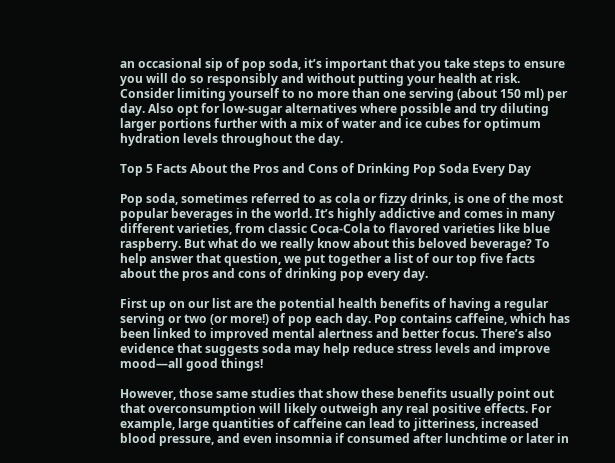an occasional sip of pop soda, it’s important that you take steps to ensure you will do so responsibly and without putting your health at risk. Consider limiting yourself to no more than one serving (about 150 ml) per day. Also opt for low-sugar alternatives where possible and try diluting larger portions further with a mix of water and ice cubes for optimum hydration levels throughout the day.

Top 5 Facts About the Pros and Cons of Drinking Pop Soda Every Day

Pop soda, sometimes referred to as cola or fizzy drinks, is one of the most popular beverages in the world. It’s highly addictive and comes in many different varieties, from classic Coca-Cola to flavored varieties like blue raspberry. But what do we really know about this beloved beverage? To help answer that question, we put together a list of our top five facts about the pros and cons of drinking pop every day.

First up on our list are the potential health benefits of having a regular serving or two (or more!) of pop each day. Pop contains caffeine, which has been linked to improved mental alertness and better focus. There’s also evidence that suggests soda may help reduce stress levels and improve mood—all good things!

However, those same studies that show these benefits usually point out that overconsumption will likely outweigh any real positive effects. For example, large quantities of caffeine can lead to jitteriness, increased blood pressure, and even insomnia if consumed after lunchtime or later in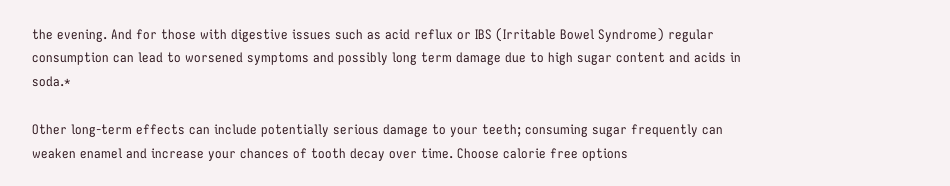the evening. And for those with digestive issues such as acid reflux or IBS (Irritable Bowel Syndrome) regular consumption can lead to worsened symptoms and possibly long term damage due to high sugar content and acids in soda.*

Other long-term effects can include potentially serious damage to your teeth; consuming sugar frequently can weaken enamel and increase your chances of tooth decay over time. Choose calorie free options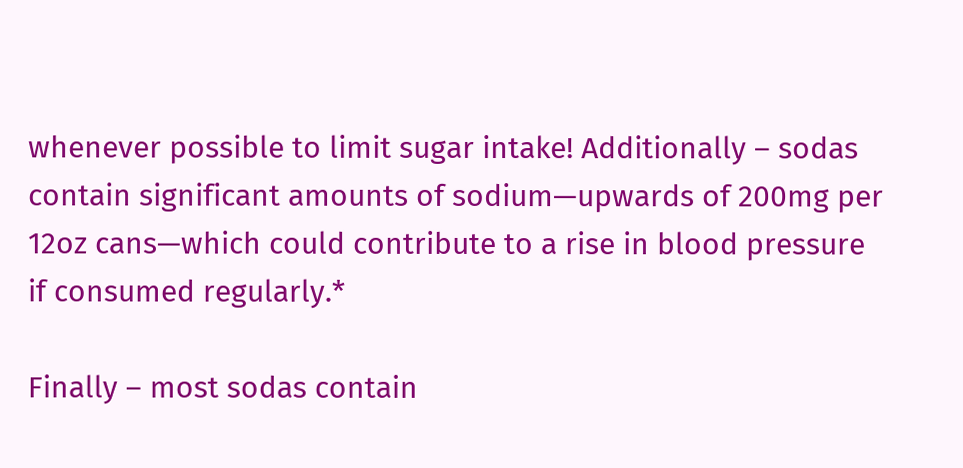whenever possible to limit sugar intake! Additionally – sodas contain significant amounts of sodium—upwards of 200mg per 12oz cans—which could contribute to a rise in blood pressure if consumed regularly.*

Finally – most sodas contain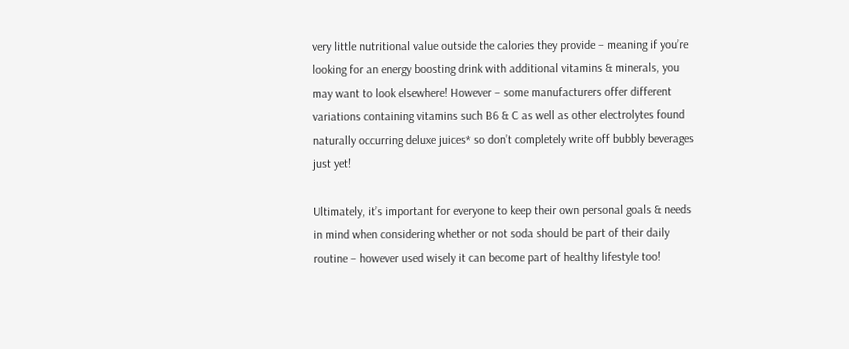very little nutritional value outside the calories they provide – meaning if you’re looking for an energy boosting drink with additional vitamins & minerals, you may want to look elsewhere! However – some manufacturers offer different variations containing vitamins such B6 & C as well as other electrolytes found naturally occurring deluxe juices* so don’t completely write off bubbly beverages just yet!

Ultimately, it’s important for everyone to keep their own personal goals & needs in mind when considering whether or not soda should be part of their daily routine – however used wisely it can become part of healthy lifestyle too!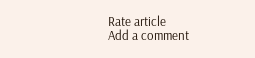Rate article
Add a comment